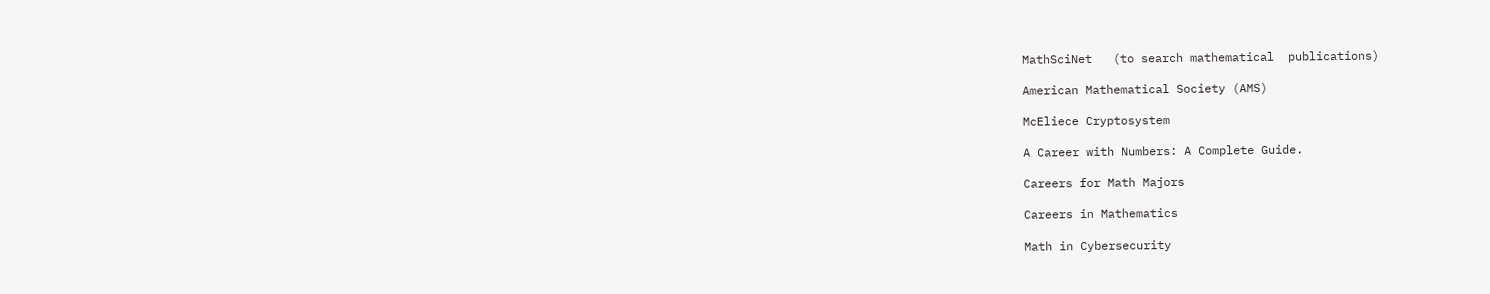MathSciNet   (to search mathematical  publications)

American Mathematical Society (AMS)

McEliece Cryptosystem

A Career with Numbers: A Complete Guide.

Careers for Math Majors

Careers in Mathematics

Math in Cybersecurity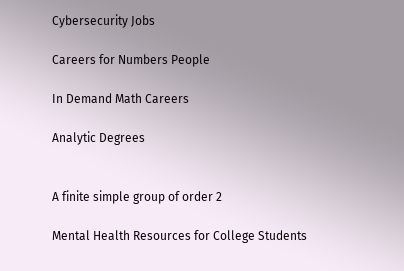Cybersecurity Jobs

Careers for Numbers People

In Demand Math Careers

Analytic Degrees


A finite simple group of order 2

Mental Health Resources for College Students